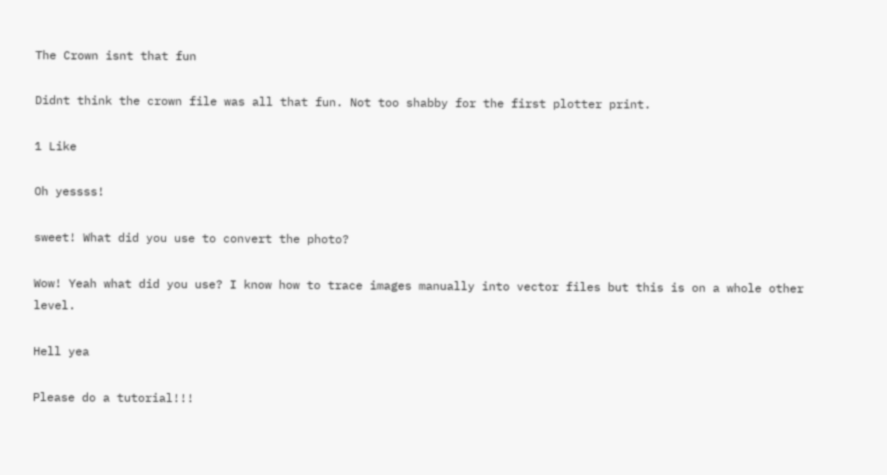The Crown isnt that fun

Didnt think the crown file was all that fun. Not too shabby for the first plotter print.

1 Like

Oh yessss!

sweet! What did you use to convert the photo?

Wow! Yeah what did you use? I know how to trace images manually into vector files but this is on a whole other level.

Hell yea

Please do a tutorial!!!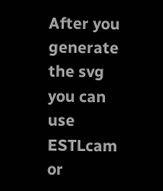After you generate the svg you can use ESTLcam or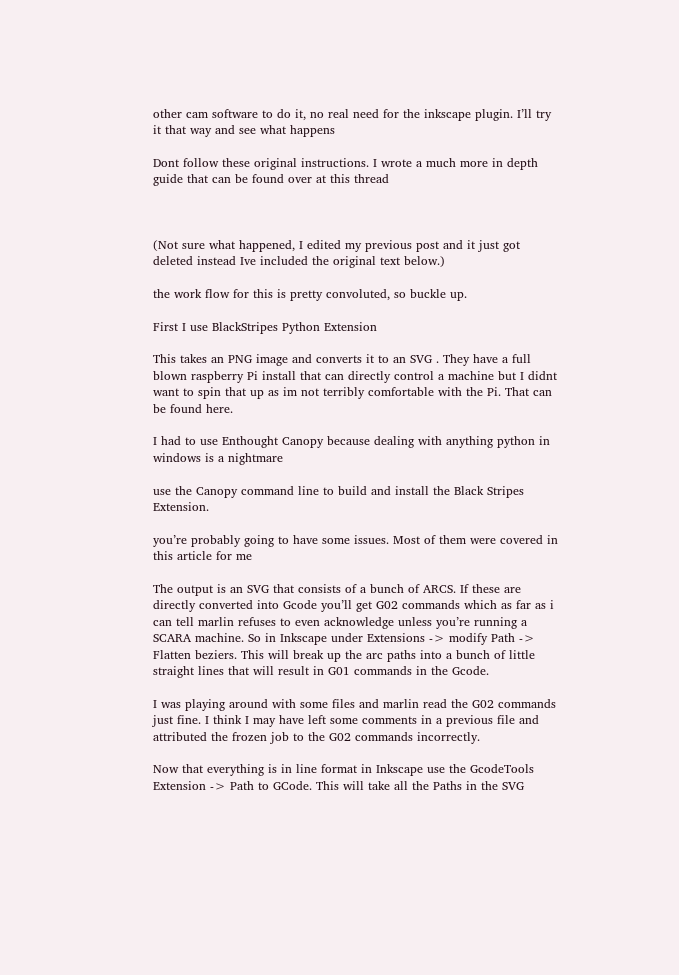other cam software to do it, no real need for the inkscape plugin. I’ll try it that way and see what happens

Dont follow these original instructions. I wrote a much more in depth guide that can be found over at this thread



(Not sure what happened, I edited my previous post and it just got deleted instead Ive included the original text below.)

the work flow for this is pretty convoluted, so buckle up.

First I use BlackStripes Python Extension

This takes an PNG image and converts it to an SVG . They have a full blown raspberry Pi install that can directly control a machine but I didnt want to spin that up as im not terribly comfortable with the Pi. That can be found here.

I had to use Enthought Canopy because dealing with anything python in windows is a nightmare

use the Canopy command line to build and install the Black Stripes Extension.

you’re probably going to have some issues. Most of them were covered in this article for me

The output is an SVG that consists of a bunch of ARCS. If these are directly converted into Gcode you’ll get G02 commands which as far as i can tell marlin refuses to even acknowledge unless you’re running a SCARA machine. So in Inkscape under Extensions -> modify Path -> Flatten beziers. This will break up the arc paths into a bunch of little straight lines that will result in G01 commands in the Gcode.

I was playing around with some files and marlin read the G02 commands just fine. I think I may have left some comments in a previous file and attributed the frozen job to the G02 commands incorrectly.

Now that everything is in line format in Inkscape use the GcodeTools Extension -> Path to GCode. This will take all the Paths in the SVG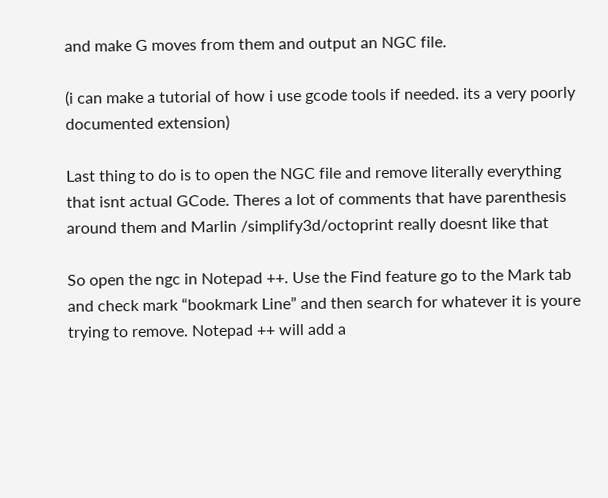and make G moves from them and output an NGC file.

(i can make a tutorial of how i use gcode tools if needed. its a very poorly documented extension)

Last thing to do is to open the NGC file and remove literally everything that isnt actual GCode. Theres a lot of comments that have parenthesis around them and Marlin /simplify3d/octoprint really doesnt like that

So open the ngc in Notepad ++. Use the Find feature go to the Mark tab and check mark “bookmark Line” and then search for whatever it is youre trying to remove. Notepad ++ will add a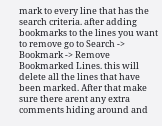mark to every line that has the search criteria. after adding bookmarks to the lines you want to remove go to Search -> Bookmark -> Remove Bookmarked Lines. this will delete all the lines that have been marked. After that make sure there arent any extra comments hiding around and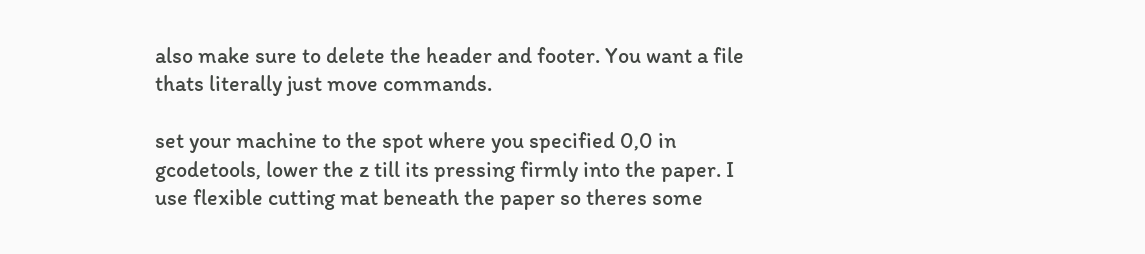also make sure to delete the header and footer. You want a file thats literally just move commands.

set your machine to the spot where you specified 0,0 in gcodetools, lower the z till its pressing firmly into the paper. I use flexible cutting mat beneath the paper so theres some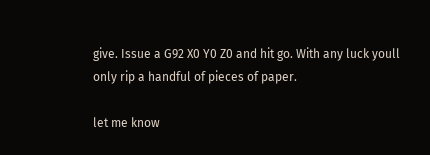give. Issue a G92 X0 Y0 Z0 and hit go. With any luck youll only rip a handful of pieces of paper.

let me know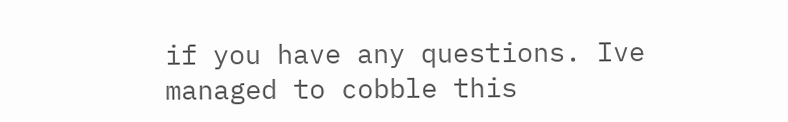if you have any questions. Ive managed to cobble this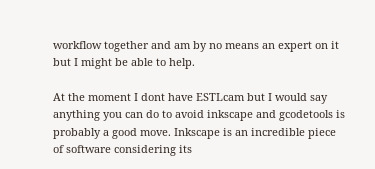workflow together and am by no means an expert on it but I might be able to help.

At the moment I dont have ESTLcam but I would say anything you can do to avoid inkscape and gcodetools is probably a good move. Inkscape is an incredible piece of software considering its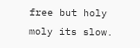free but holy moly its slow.